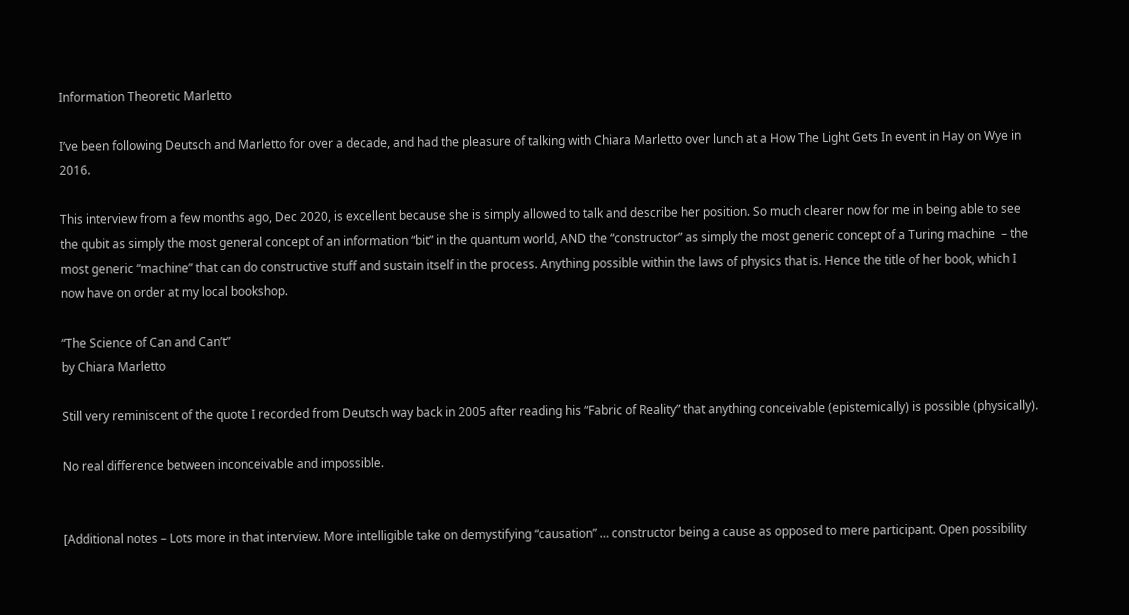Information Theoretic Marletto

I’ve been following Deutsch and Marletto for over a decade, and had the pleasure of talking with Chiara Marletto over lunch at a How The Light Gets In event in Hay on Wye in 2016.

This interview from a few months ago, Dec 2020, is excellent because she is simply allowed to talk and describe her position. So much clearer now for me in being able to see the qubit as simply the most general concept of an information “bit” in the quantum world, AND the “constructor” as simply the most generic concept of a Turing machine  – the most generic “machine” that can do constructive stuff and sustain itself in the process. Anything possible within the laws of physics that is. Hence the title of her book, which I now have on order at my local bookshop.

“The Science of Can and Can’t”
by Chiara Marletto

Still very reminiscent of the quote I recorded from Deutsch way back in 2005 after reading his “Fabric of Reality” that anything conceivable (epistemically) is possible (physically).

No real difference between inconceivable and impossible.


[Additional notes – Lots more in that interview. More intelligible take on demystifying “causation” … constructor being a cause as opposed to mere participant. Open possibility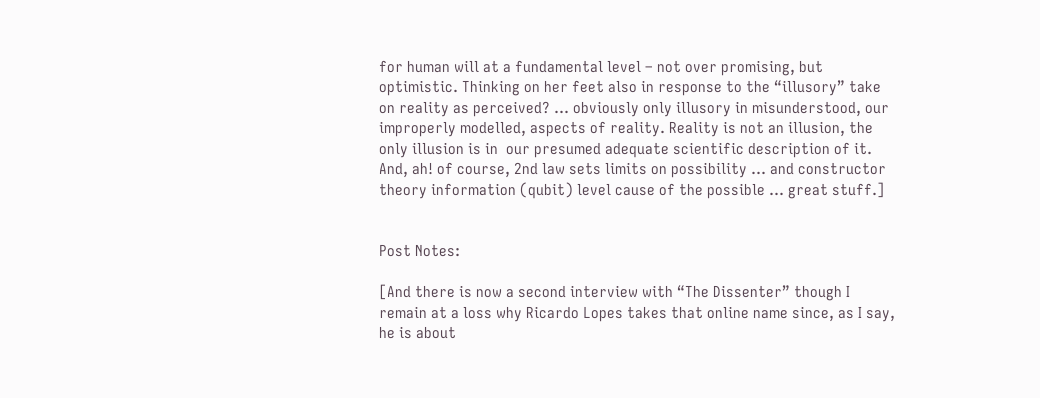for human will at a fundamental level – not over promising, but optimistic. Thinking on her feet also in response to the “illusory” take on reality as perceived? … obviously only illusory in misunderstood, our improperly modelled, aspects of reality. Reality is not an illusion, the only illusion is in  our presumed adequate scientific description of it. And, ah! of course, 2nd law sets limits on possibility … and constructor theory information (qubit) level cause of the possible … great stuff.]


Post Notes:

[And there is now a second interview with “The Dissenter” though I remain at a loss why Ricardo Lopes takes that online name since, as I say, he is about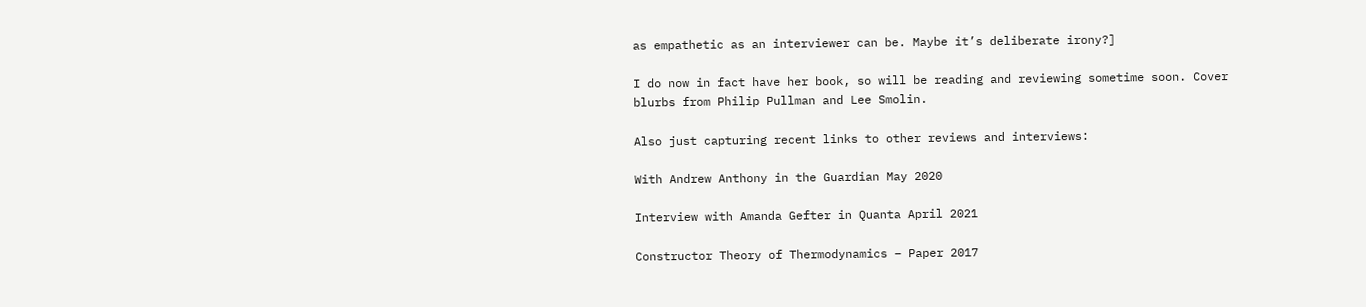as empathetic as an interviewer can be. Maybe it’s deliberate irony?]

I do now in fact have her book, so will be reading and reviewing sometime soon. Cover blurbs from Philip Pullman and Lee Smolin.

Also just capturing recent links to other reviews and interviews:

With Andrew Anthony in the Guardian May 2020

Interview with Amanda Gefter in Quanta April 2021

Constructor Theory of Thermodynamics – Paper 2017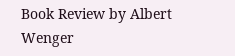Book Review by Albert Wenger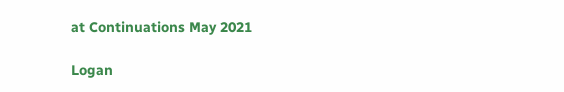at Continuations May 2021

Logan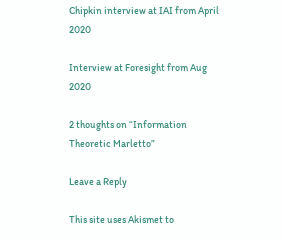Chipkin interview at IAI from April 2020

Interview at Foresight from Aug 2020

2 thoughts on “Information Theoretic Marletto”

Leave a Reply

This site uses Akismet to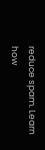reduce spam. Learn how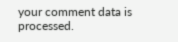your comment data is processed.